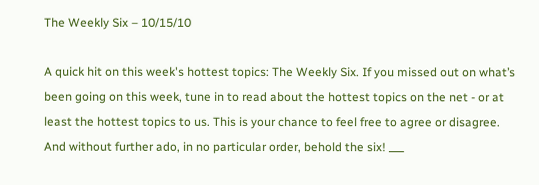The Weekly Six – 10/15/10

A quick hit on this week's hottest topics: The Weekly Six. If you missed out on what’s been going on this week, tune in to read about the hottest topics on the net - or at least the hottest topics to us. This is your chance to feel free to agree or disagree. And without further ado, in no particular order, behold the six! ___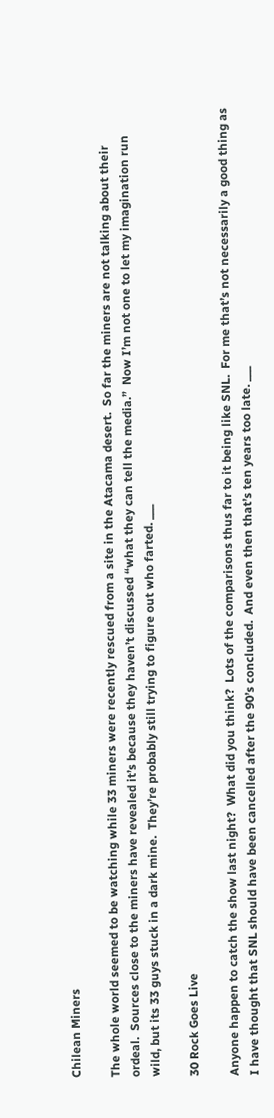Chilean Miners

The whole world seemed to be watching while 33 miners were recently rescued from a site in the Atacama desert.  So far the miners are not talking about their ordeal.  Sources close to the miners have revealed it’s because they haven’t discussed “what they can tell the media.”  Now I’m not one to let my imagination run wild, but its 33 guys stuck in a dark mine.  They’re probably still trying to figure out who farted. ___

30 Rock Goes Live

Anyone happen to catch the show last night?  What did you think?  Lots of the comparisons thus far to it being like SNL.  For me that’s not necessarily a good thing as I have thought that SNL should have been cancelled after the 90’s concluded.  And even then that’s ten years too late. ___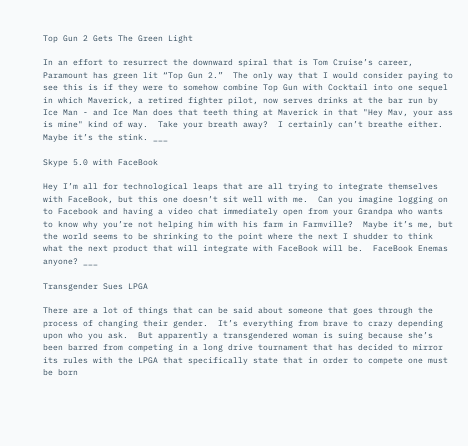Top Gun 2 Gets The Green Light

In an effort to resurrect the downward spiral that is Tom Cruise’s career, Paramount has green lit “Top Gun 2.”  The only way that I would consider paying to see this is if they were to somehow combine Top Gun with Cocktail into one sequel in which Maverick, a retired fighter pilot, now serves drinks at the bar run by Ice Man - and Ice Man does that teeth thing at Maverick in that "Hey Mav, your ass is mine" kind of way.  Take your breath away?  I certainly can’t breathe either.  Maybe it’s the stink. ___

Skype 5.0 with FaceBook

Hey I’m all for technological leaps that are all trying to integrate themselves with FaceBook, but this one doesn’t sit well with me.  Can you imagine logging on to Facebook and having a video chat immediately open from your Grandpa who wants to know why you’re not helping him with his farm in Farmville?  Maybe it’s me, but the world seems to be shrinking to the point where the next I shudder to think what the next product that will integrate with FaceBook will be.  FaceBook Enemas anyone? ___

Transgender Sues LPGA

There are a lot of things that can be said about someone that goes through the process of changing their gender.  It’s everything from brave to crazy depending upon who you ask.  But apparently a transgendered woman is suing because she’s been barred from competing in a long drive tournament that has decided to mirror its rules with the LPGA that specifically state that in order to compete one must be born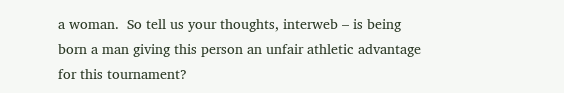a woman.  So tell us your thoughts, interweb – is being born a man giving this person an unfair athletic advantage for this tournament?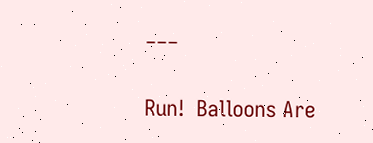___

Run!  Balloons Are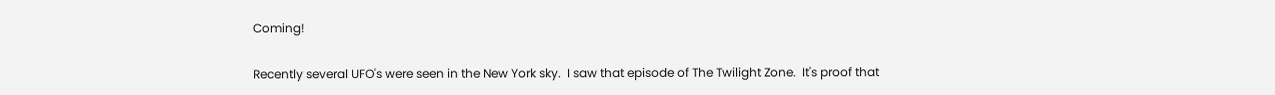Coming!

Recently several UFO's were seen in the New York sky.  I saw that episode of The Twilight Zone.  It's proof that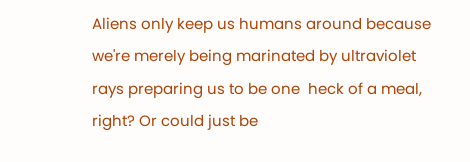Aliens only keep us humans around because we're merely being marinated by ultraviolet rays preparing us to be one  heck of a meal, right? Or could just be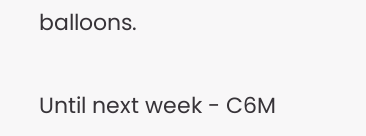balloons.

Until next week - C6M